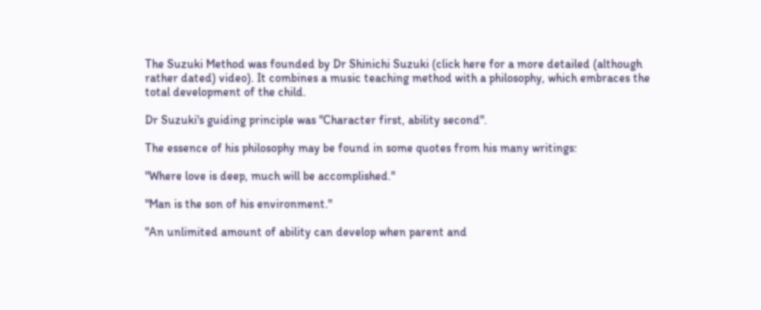The Suzuki Method was founded by Dr Shinichi Suzuki (click here for a more detailed (although rather dated) video). It combines a music teaching method with a philosophy, which embraces the total development of the child.

Dr Suzuki's guiding principle was "Character first, ability second".

The essence of his philosophy may be found in some quotes from his many writings:

"Where love is deep, much will be accomplished."

"Man is the son of his environment."

"An unlimited amount of ability can develop when parent and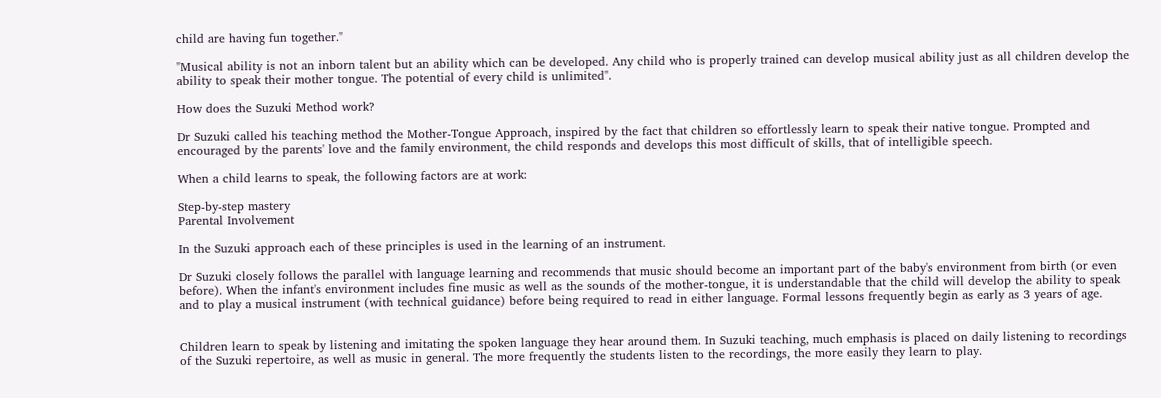child are having fun together."

"Musical ability is not an inborn talent but an ability which can be developed. Any child who is properly trained can develop musical ability just as all children develop the ability to speak their mother tongue. The potential of every child is unlimited".

How does the Suzuki Method work?

Dr Suzuki called his teaching method the Mother-Tongue Approach, inspired by the fact that children so effortlessly learn to speak their native tongue. Prompted and encouraged by the parents' love and the family environment, the child responds and develops this most difficult of skills, that of intelligible speech.

When a child learns to speak, the following factors are at work:

Step-by-step mastery
Parental Involvement

In the Suzuki approach each of these principles is used in the learning of an instrument.

Dr Suzuki closely follows the parallel with language learning and recommends that music should become an important part of the baby's environment from birth (or even before). When the infant's environment includes fine music as well as the sounds of the mother-tongue, it is understandable that the child will develop the ability to speak and to play a musical instrument (with technical guidance) before being required to read in either language. Formal lessons frequently begin as early as 3 years of age.


Children learn to speak by listening and imitating the spoken language they hear around them. In Suzuki teaching, much emphasis is placed on daily listening to recordings of the Suzuki repertoire, as well as music in general. The more frequently the students listen to the recordings, the more easily they learn to play.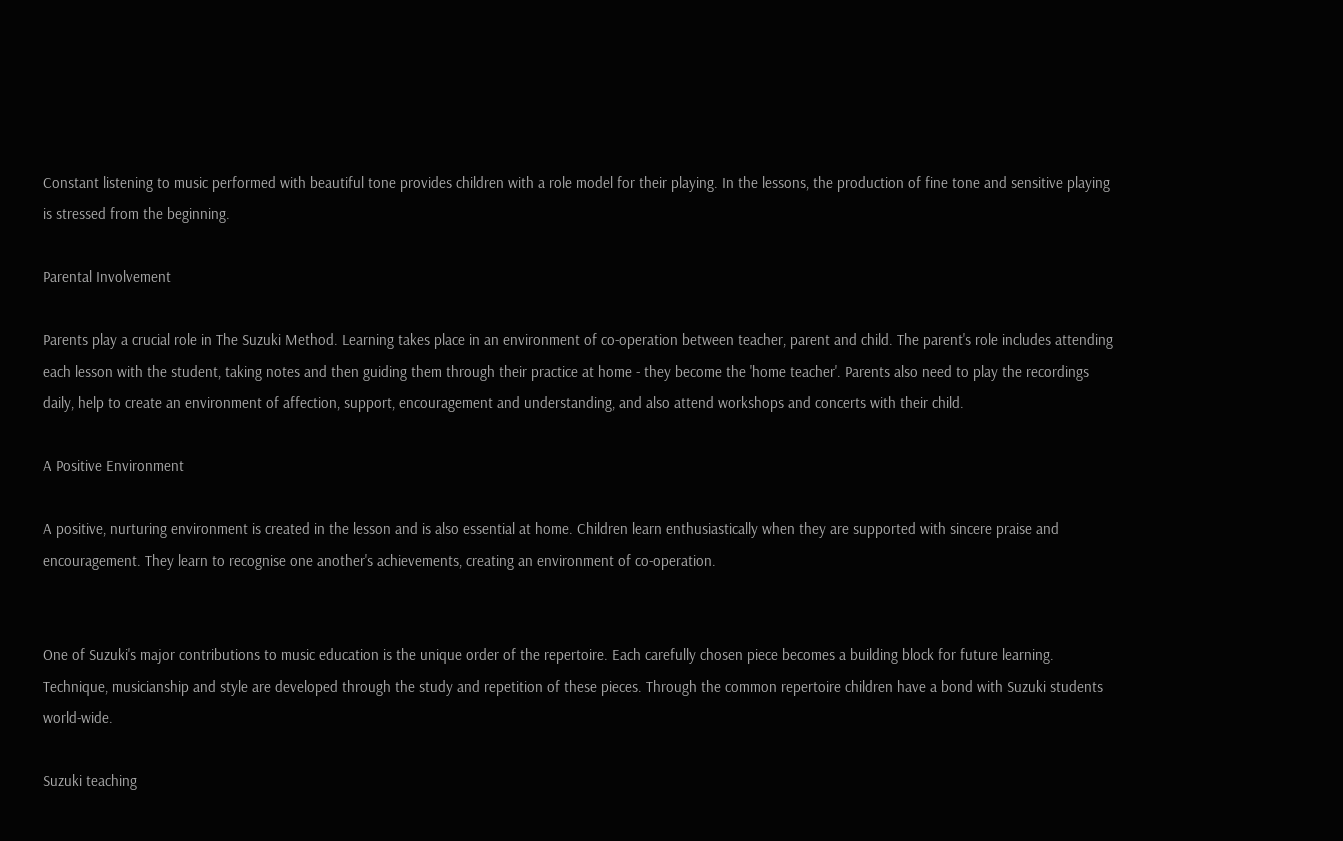Constant listening to music performed with beautiful tone provides children with a role model for their playing. In the lessons, the production of fine tone and sensitive playing is stressed from the beginning.

Parental Involvement

Parents play a crucial role in The Suzuki Method. Learning takes place in an environment of co-operation between teacher, parent and child. The parent's role includes attending each lesson with the student, taking notes and then guiding them through their practice at home - they become the 'home teacher'. Parents also need to play the recordings daily, help to create an environment of affection, support, encouragement and understanding, and also attend workshops and concerts with their child.

A Positive Environment

A positive, nurturing environment is created in the lesson and is also essential at home. Children learn enthusiastically when they are supported with sincere praise and encouragement. They learn to recognise one another's achievements, creating an environment of co-operation.


One of Suzuki's major contributions to music education is the unique order of the repertoire. Each carefully chosen piece becomes a building block for future learning. Technique, musicianship and style are developed through the study and repetition of these pieces. Through the common repertoire children have a bond with Suzuki students world-wide.

Suzuki teaching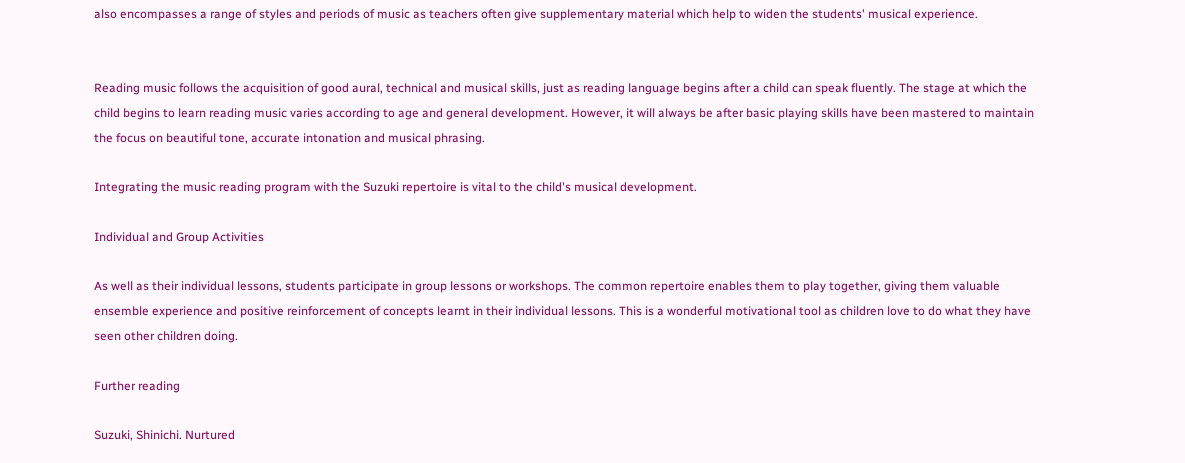also encompasses a range of styles and periods of music as teachers often give supplementary material which help to widen the students' musical experience.


Reading music follows the acquisition of good aural, technical and musical skills, just as reading language begins after a child can speak fluently. The stage at which the child begins to learn reading music varies according to age and general development. However, it will always be after basic playing skills have been mastered to maintain the focus on beautiful tone, accurate intonation and musical phrasing.

Integrating the music reading program with the Suzuki repertoire is vital to the child's musical development.

Individual and Group Activities

As well as their individual lessons, students participate in group lessons or workshops. The common repertoire enables them to play together, giving them valuable ensemble experience and positive reinforcement of concepts learnt in their individual lessons. This is a wonderful motivational tool as children love to do what they have seen other children doing.

Further reading

Suzuki, Shinichi. Nurtured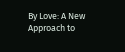By Love: A New Approach to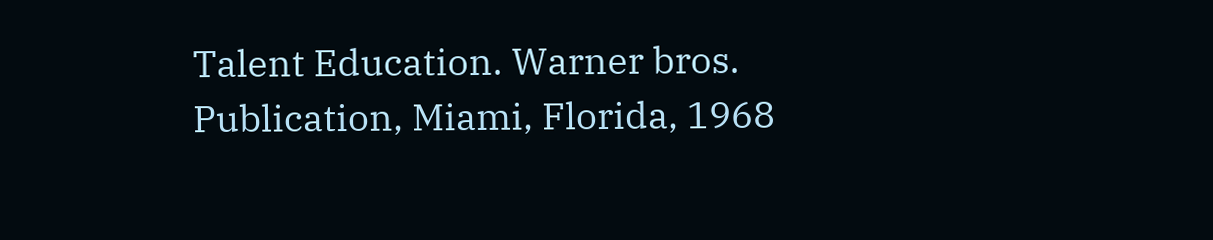Talent Education. Warner bros. Publication, Miami, Florida, 1968